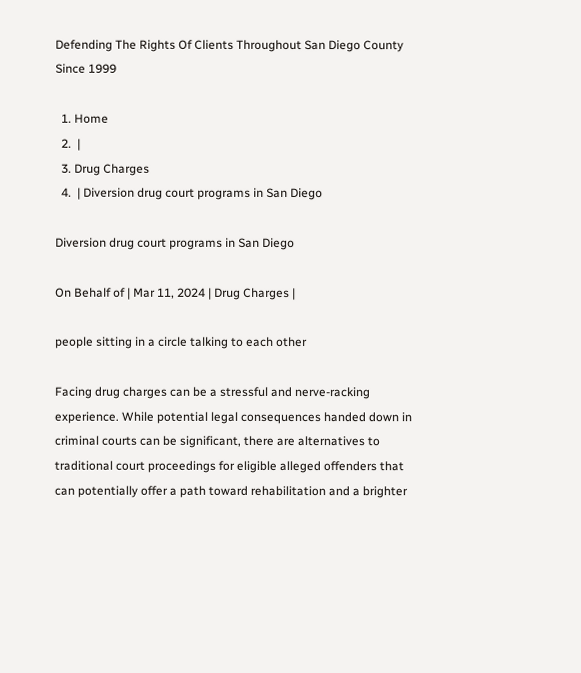Defending The Rights Of Clients Throughout San Diego County Since 1999

  1. Home
  2.  |
  3. Drug Charges
  4.  | Diversion drug court programs in San Diego

Diversion drug court programs in San Diego

On Behalf of | Mar 11, 2024 | Drug Charges |

people sitting in a circle talking to each other

Facing drug charges can be a stressful and nerve-racking experience. While potential legal consequences handed down in criminal courts can be significant, there are alternatives to traditional court proceedings for eligible alleged offenders that can potentially offer a path toward rehabilitation and a brighter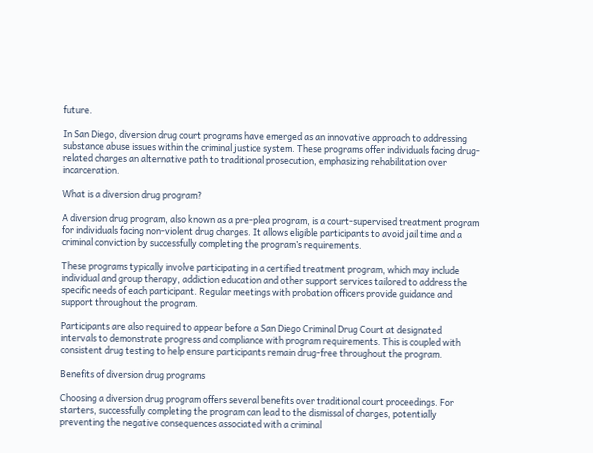future.

In San Diego, diversion drug court programs have emerged as an innovative approach to addressing substance abuse issues within the criminal justice system. These programs offer individuals facing drug-related charges an alternative path to traditional prosecution, emphasizing rehabilitation over incarceration.

What is a diversion drug program?

A diversion drug program, also known as a pre-plea program, is a court-supervised treatment program for individuals facing non-violent drug charges. It allows eligible participants to avoid jail time and a criminal conviction by successfully completing the program’s requirements.

These programs typically involve participating in a certified treatment program, which may include individual and group therapy, addiction education and other support services tailored to address the specific needs of each participant. Regular meetings with probation officers provide guidance and support throughout the program.

Participants are also required to appear before a San Diego Criminal Drug Court at designated intervals to demonstrate progress and compliance with program requirements. This is coupled with consistent drug testing to help ensure participants remain drug-free throughout the program.

Benefits of diversion drug programs

Choosing a diversion drug program offers several benefits over traditional court proceedings. For starters, successfully completing the program can lead to the dismissal of charges, potentially preventing the negative consequences associated with a criminal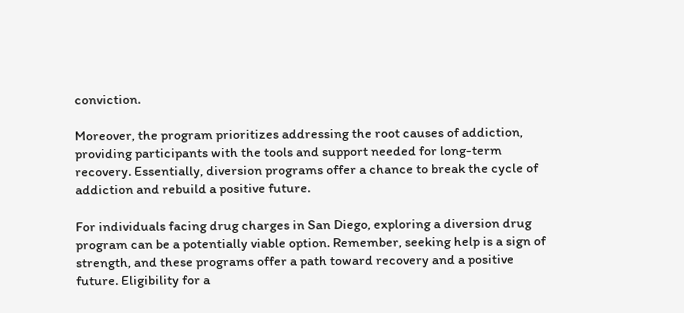conviction.

Moreover, the program prioritizes addressing the root causes of addiction, providing participants with the tools and support needed for long-term recovery. Essentially, diversion programs offer a chance to break the cycle of addiction and rebuild a positive future.

For individuals facing drug charges in San Diego, exploring a diversion drug program can be a potentially viable option. Remember, seeking help is a sign of strength, and these programs offer a path toward recovery and a positive future. Eligibility for a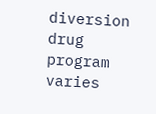diversion drug program varies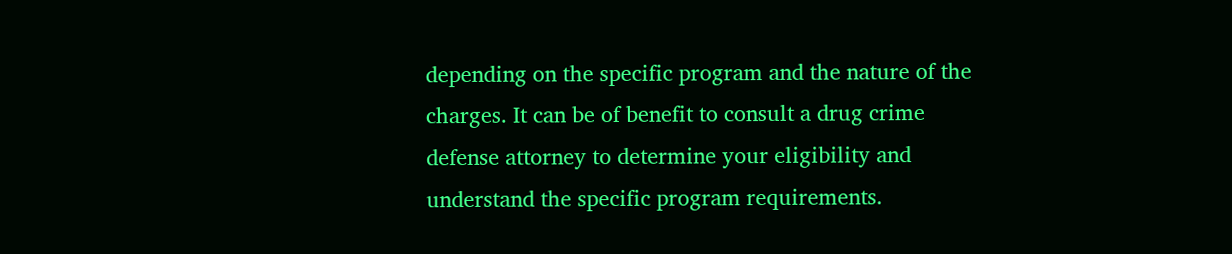depending on the specific program and the nature of the charges. It can be of benefit to consult a drug crime defense attorney to determine your eligibility and understand the specific program requirements.